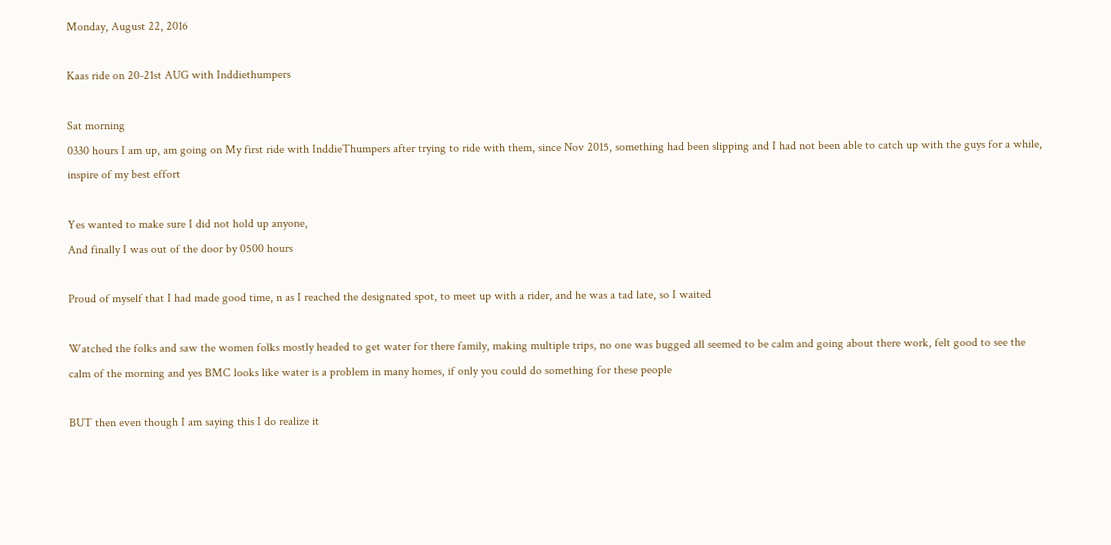Monday, August 22, 2016

Kaas ride on 20-21st AUG with Inddiethumpers

Sat morning
0330 hours I am up, am going on My first ride with InddieThumpers after trying to ride with them, since Nov 2015, something had been slipping and I had not been able to catch up with the guys for a while, inspire of my best effort

Yes wanted to make sure I did not hold up anyone,
And finally I was out of the door by 0500 hours

Proud of myself that I had made good time, n as I reached the designated spot, to meet up with a rider, and he was a tad late, so I waited

Watched the folks and saw the women folks mostly headed to get water for there family, making multiple trips, no one was bugged all seemed to be calm and going about there work, felt good to see the calm of the morning and yes BMC looks like water is a problem in many homes, if only you could do something for these people

BUT then even though I am saying this I do realize it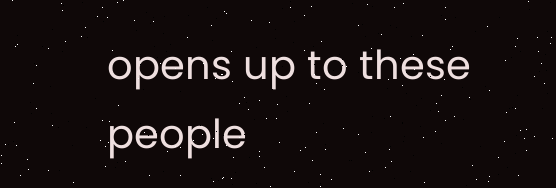opens up to these people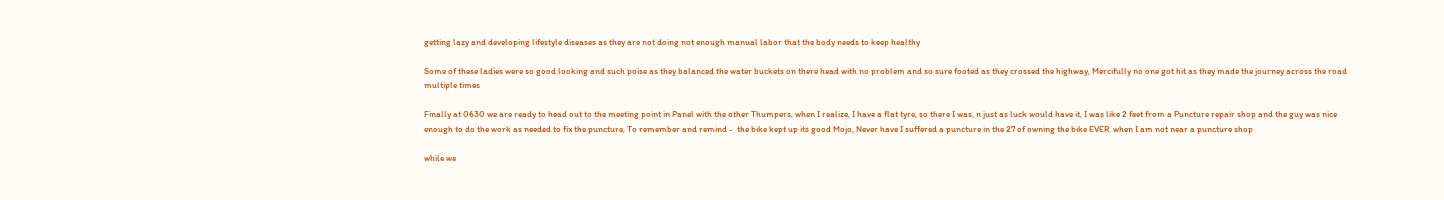getting lazy and developing lifestyle diseases as they are not doing not enough manual labor that the body needs to keep healthy

Some of these ladies were so good looking and such poise as they balanced the water buckets on there head with no problem and so sure footed as they crossed the highway, Mercifully no one got hit as they made the journey across the road multiple times

Finally at 0630 we are ready to head out to the meeting point in Panel with the other Thumpers, when I realize, I have a flat tyre, so there I was, n just as luck would have it, I was like 2 feet from a Puncture repair shop and the guy was nice enough to do the work as needed to fix the puncture, To remember and remind -  the bike kept up its good Mojo, Never have I suffered a puncture in the 27 of owning the bike EVER  when I am not near a puncture shop

while we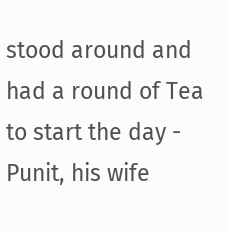stood around and had a round of Tea to start the day - Punit, his wife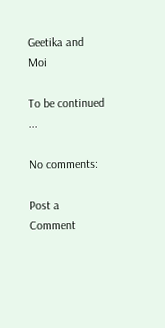Geetika and Moi

To be continued ...

No comments:

Post a Comment